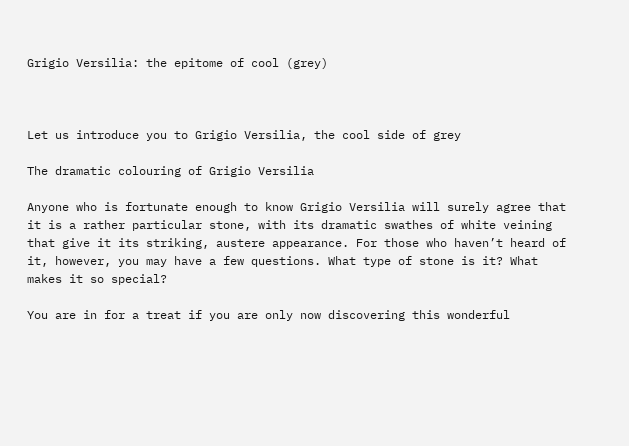Grigio Versilia: the epitome of cool (grey)



Let us introduce you to Grigio Versilia, the cool side of grey

The dramatic colouring of Grigio Versilia

Anyone who is fortunate enough to know Grigio Versilia will surely agree that it is a rather particular stone, with its dramatic swathes of white veining that give it its striking, austere appearance. For those who haven’t heard of it, however, you may have a few questions. What type of stone is it? What makes it so special?

You are in for a treat if you are only now discovering this wonderful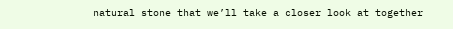natural stone that we’ll take a closer look at together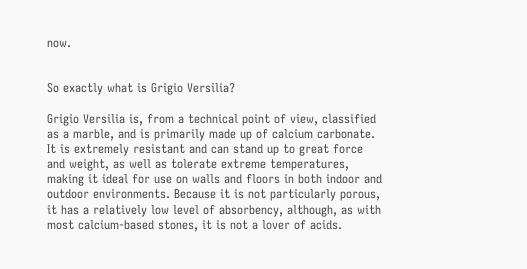now.


So exactly what is Grigio Versilia?

Grigio Versilia is, from a technical point of view, classified as a marble, and is primarily made up of calcium carbonate. It is extremely resistant and can stand up to great force and weight, as well as tolerate extreme temperatures, making it ideal for use on walls and floors in both indoor and outdoor environments. Because it is not particularly porous, it has a relatively low level of absorbency, although, as with most calcium-based stones, it is not a lover of acids.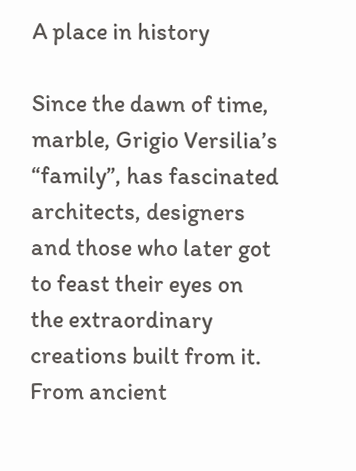A place in history

Since the dawn of time, marble, Grigio Versilia’s “family”, has fascinated architects, designers and those who later got to feast their eyes on the extraordinary creations built from it. From ancient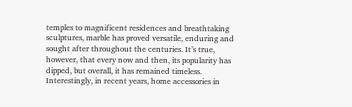temples to magnificent residences and breathtaking sculptures, marble has proved versatile, enduring and sought after throughout the centuries. It’s true, however, that every now and then, its popularity has dipped, but overall, it has remained timeless. Interestingly, in recent years, home accessories in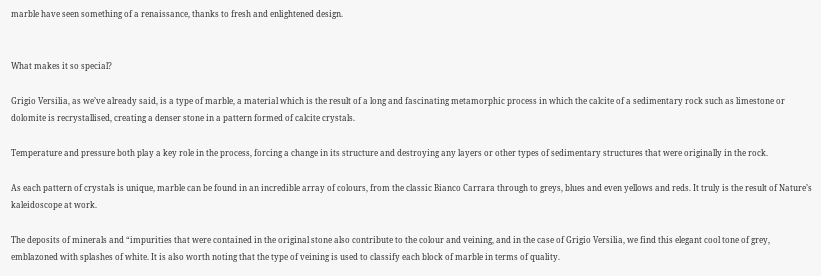marble have seen something of a renaissance, thanks to fresh and enlightened design.


What makes it so special?

Grigio Versilia, as we’ve already said, is a type of marble, a material which is the result of a long and fascinating metamorphic process in which the calcite of a sedimentary rock such as limestone or dolomite is recrystallised, creating a denser stone in a pattern formed of calcite crystals.

Temperature and pressure both play a key role in the process, forcing a change in its structure and destroying any layers or other types of sedimentary structures that were originally in the rock.

As each pattern of crystals is unique, marble can be found in an incredible array of colours, from the classic Bianco Carrara through to greys, blues and even yellows and reds. It truly is the result of Nature’s kaleidoscope at work.

The deposits of minerals and “impurities that were contained in the original stone also contribute to the colour and veining, and in the case of Grigio Versilia, we find this elegant cool tone of grey, emblazoned with splashes of white. It is also worth noting that the type of veining is used to classify each block of marble in terms of quality.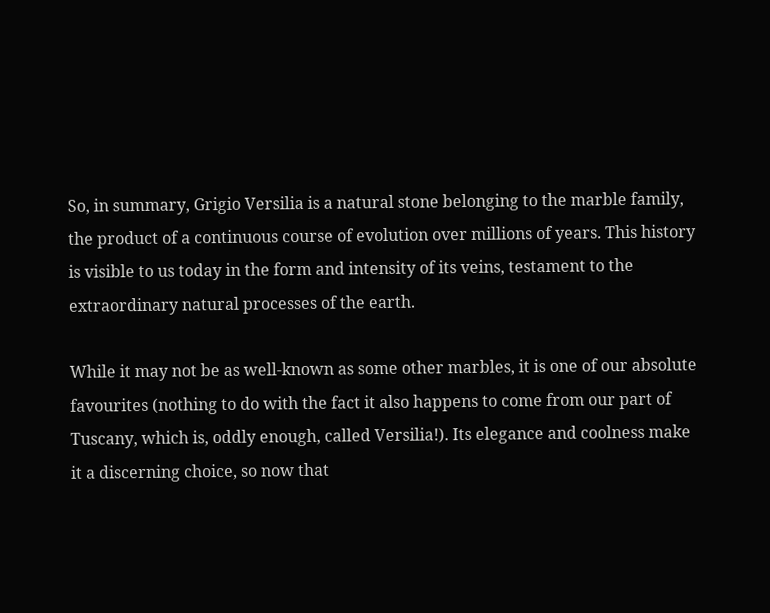So, in summary, Grigio Versilia is a natural stone belonging to the marble family, the product of a continuous course of evolution over millions of years. This history is visible to us today in the form and intensity of its veins, testament to the extraordinary natural processes of the earth.

While it may not be as well-known as some other marbles, it is one of our absolute favourites (nothing to do with the fact it also happens to come from our part of Tuscany, which is, oddly enough, called Versilia!). Its elegance and coolness make it a discerning choice, so now that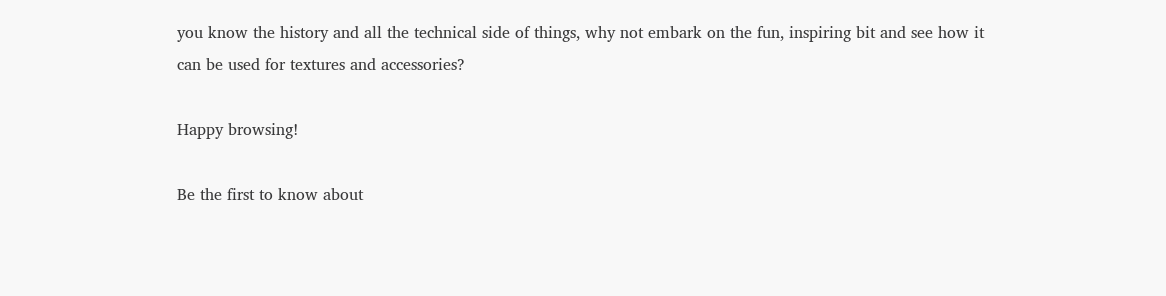you know the history and all the technical side of things, why not embark on the fun, inspiring bit and see how it can be used for textures and accessories?

Happy browsing!

Be the first to know about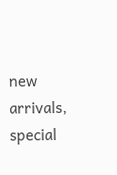new arrivals, special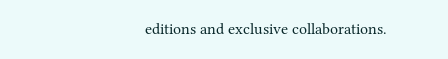editions and exclusive collaborations.